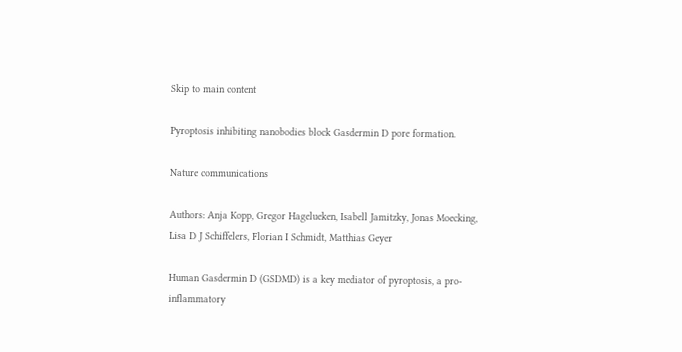Skip to main content

Pyroptosis inhibiting nanobodies block Gasdermin D pore formation.

Nature communications

Authors: Anja Kopp, Gregor Hagelueken, Isabell Jamitzky, Jonas Moecking, Lisa D J Schiffelers, Florian I Schmidt, Matthias Geyer

Human Gasdermin D (GSDMD) is a key mediator of pyroptosis, a pro-inflammatory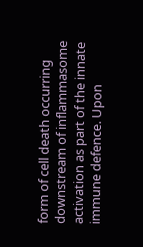form of cell death occurring downstream of inflammasome activation as part of the innate immune defence. Upon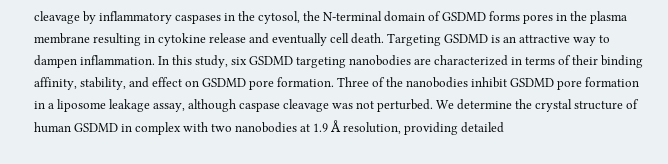cleavage by inflammatory caspases in the cytosol, the N-terminal domain of GSDMD forms pores in the plasma membrane resulting in cytokine release and eventually cell death. Targeting GSDMD is an attractive way to dampen inflammation. In this study, six GSDMD targeting nanobodies are characterized in terms of their binding affinity, stability, and effect on GSDMD pore formation. Three of the nanobodies inhibit GSDMD pore formation in a liposome leakage assay, although caspase cleavage was not perturbed. We determine the crystal structure of human GSDMD in complex with two nanobodies at 1.9 Å resolution, providing detailed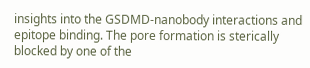insights into the GSDMD-nanobody interactions and epitope binding. The pore formation is sterically blocked by one of the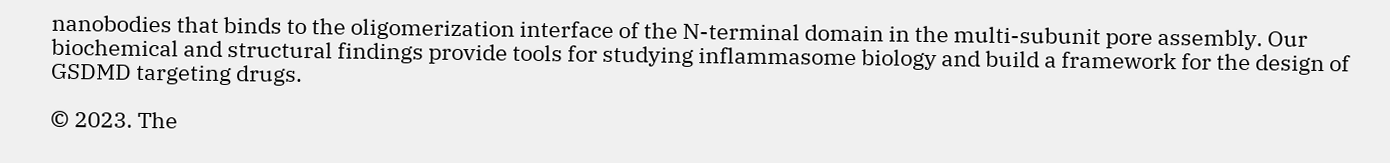nanobodies that binds to the oligomerization interface of the N-terminal domain in the multi-subunit pore assembly. Our biochemical and structural findings provide tools for studying inflammasome biology and build a framework for the design of GSDMD targeting drugs.

© 2023. The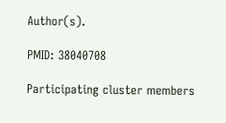Author(s).

PMID: 38040708

Participating cluster members